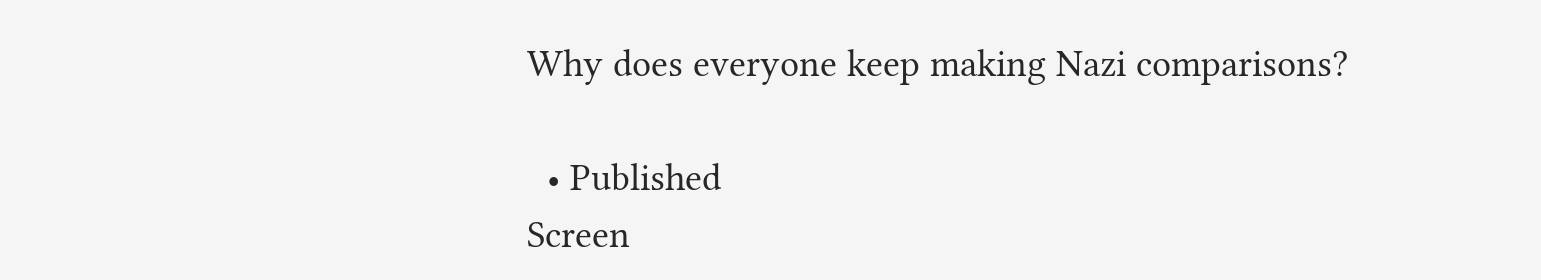Why does everyone keep making Nazi comparisons?

  • Published
Screen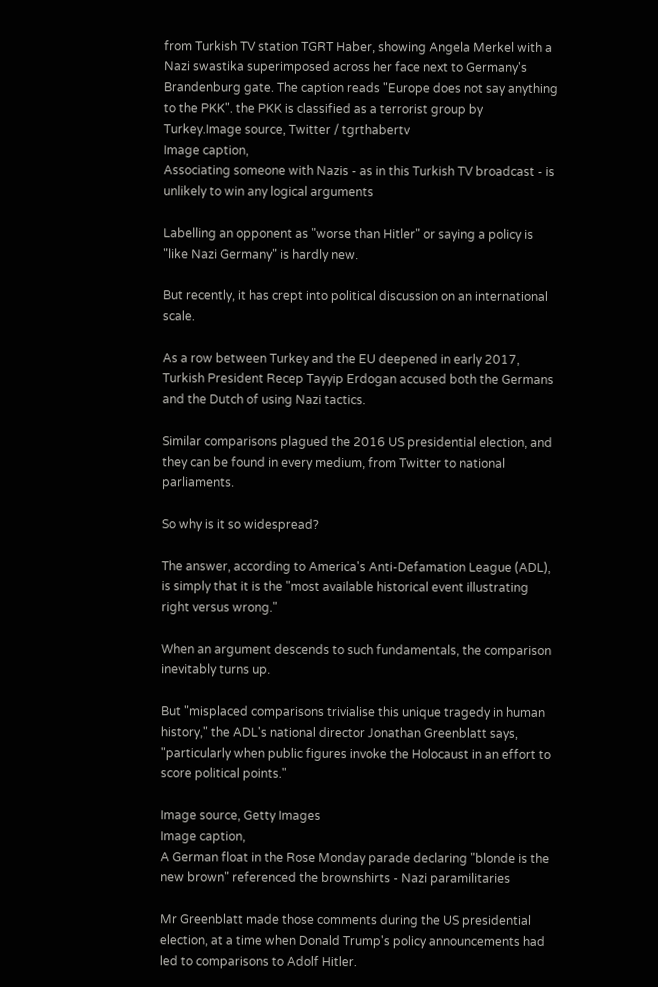from Turkish TV station TGRT Haber, showing Angela Merkel with a Nazi swastika superimposed across her face next to Germany's Brandenburg gate. The caption reads "Europe does not say anything to the PKK". the PKK is classified as a terrorist group by Turkey.Image source, Twitter / tgrthabertv
Image caption,
Associating someone with Nazis - as in this Turkish TV broadcast - is unlikely to win any logical arguments

Labelling an opponent as "worse than Hitler" or saying a policy is "like Nazi Germany" is hardly new.

But recently, it has crept into political discussion on an international scale.

As a row between Turkey and the EU deepened in early 2017, Turkish President Recep Tayyip Erdogan accused both the Germans and the Dutch of using Nazi tactics.

Similar comparisons plagued the 2016 US presidential election, and they can be found in every medium, from Twitter to national parliaments.

So why is it so widespread?

The answer, according to America's Anti-Defamation League (ADL), is simply that it is the "most available historical event illustrating right versus wrong."

When an argument descends to such fundamentals, the comparison inevitably turns up.

But "misplaced comparisons trivialise this unique tragedy in human history," the ADL's national director Jonathan Greenblatt says, "particularly when public figures invoke the Holocaust in an effort to score political points."

Image source, Getty Images
Image caption,
A German float in the Rose Monday parade declaring "blonde is the new brown" referenced the brownshirts - Nazi paramilitaries

Mr Greenblatt made those comments during the US presidential election, at a time when Donald Trump's policy announcements had led to comparisons to Adolf Hitler.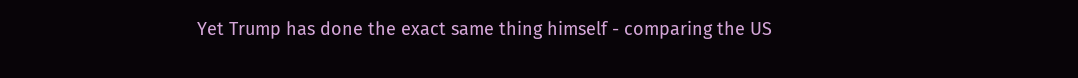Yet Trump has done the exact same thing himself - comparing the US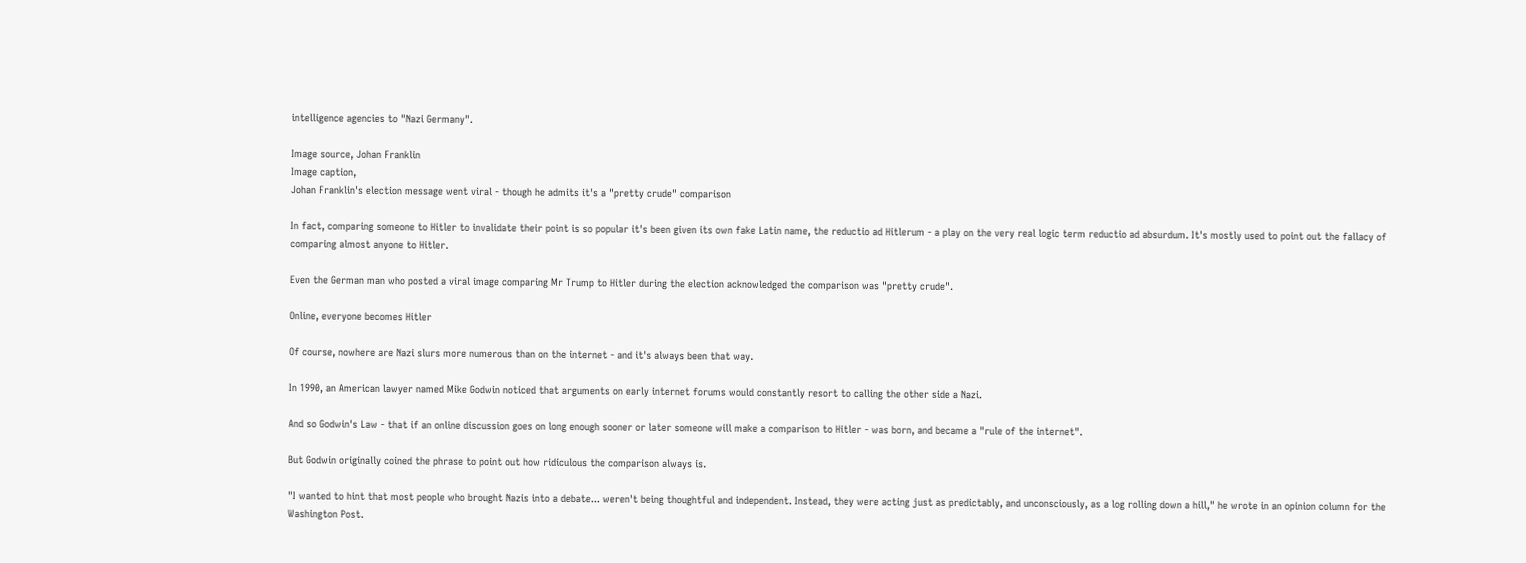intelligence agencies to "Nazi Germany".

Image source, Johan Franklin
Image caption,
Johan Franklin's election message went viral - though he admits it's a "pretty crude" comparison

In fact, comparing someone to Hitler to invalidate their point is so popular it's been given its own fake Latin name, the reductio ad Hitlerum - a play on the very real logic term reductio ad absurdum. It's mostly used to point out the fallacy of comparing almost anyone to Hitler.

Even the German man who posted a viral image comparing Mr Trump to Hitler during the election acknowledged the comparison was "pretty crude".

Online, everyone becomes Hitler

Of course, nowhere are Nazi slurs more numerous than on the internet - and it's always been that way.

In 1990, an American lawyer named Mike Godwin noticed that arguments on early internet forums would constantly resort to calling the other side a Nazi.

And so Godwin's Law - that if an online discussion goes on long enough sooner or later someone will make a comparison to Hitler - was born, and became a "rule of the internet".

But Godwin originally coined the phrase to point out how ridiculous the comparison always is.

"I wanted to hint that most people who brought Nazis into a debate... weren't being thoughtful and independent. Instead, they were acting just as predictably, and unconsciously, as a log rolling down a hill," he wrote in an opinion column for the Washington Post.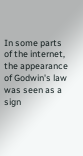In some parts of the internet, the appearance of Godwin's law was seen as a sign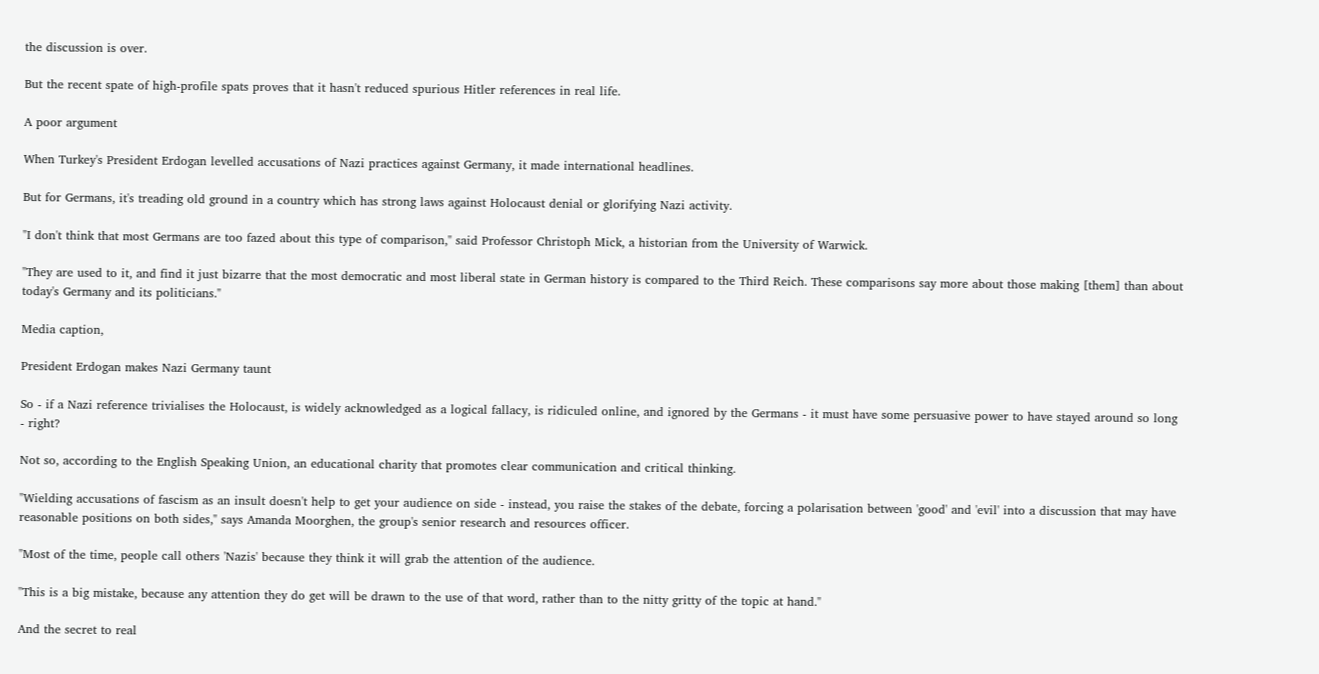the discussion is over.

But the recent spate of high-profile spats proves that it hasn't reduced spurious Hitler references in real life.

A poor argument

When Turkey's President Erdogan levelled accusations of Nazi practices against Germany, it made international headlines.

But for Germans, it's treading old ground in a country which has strong laws against Holocaust denial or glorifying Nazi activity.

"I don't think that most Germans are too fazed about this type of comparison," said Professor Christoph Mick, a historian from the University of Warwick.

"They are used to it, and find it just bizarre that the most democratic and most liberal state in German history is compared to the Third Reich. These comparisons say more about those making [them] than about today's Germany and its politicians."

Media caption,

President Erdogan makes Nazi Germany taunt

So - if a Nazi reference trivialises the Holocaust, is widely acknowledged as a logical fallacy, is ridiculed online, and ignored by the Germans - it must have some persuasive power to have stayed around so long - right?

Not so, according to the English Speaking Union, an educational charity that promotes clear communication and critical thinking.

"Wielding accusations of fascism as an insult doesn't help to get your audience on side - instead, you raise the stakes of the debate, forcing a polarisation between 'good' and 'evil' into a discussion that may have reasonable positions on both sides," says Amanda Moorghen, the group's senior research and resources officer.

"Most of the time, people call others 'Nazis' because they think it will grab the attention of the audience.

"This is a big mistake, because any attention they do get will be drawn to the use of that word, rather than to the nitty gritty of the topic at hand."

And the secret to real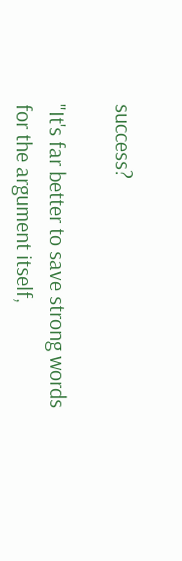success?

"It's far better to save strong words for the argument itself,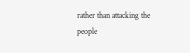rather than attacking the people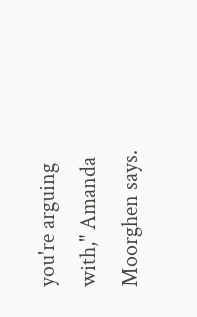you're arguing with," Amanda Moorghen says.